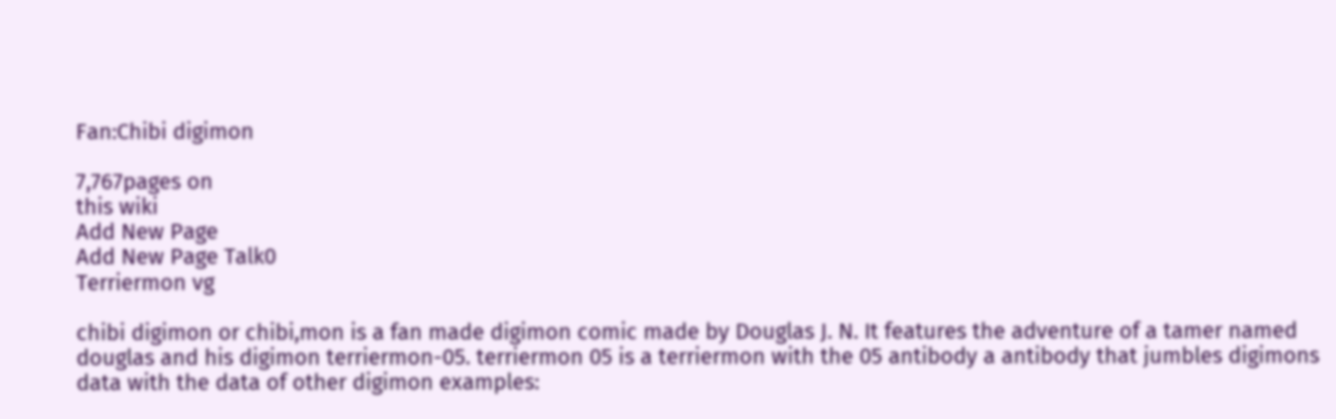Fan:Chibi digimon

7,767pages on
this wiki
Add New Page
Add New Page Talk0
Terriermon vg

chibi digimon or chibi,mon is a fan made digimon comic made by Douglas J. N. It features the adventure of a tamer named douglas and his digimon terriermon-05. terriermon 05 is a terriermon with the 05 antibody a antibody that jumbles digimons data with the data of other digimon examples: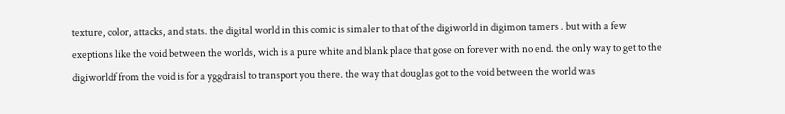texture, color, attacks, and stats. the digital world in this comic is simaler to that of the digiworld in digimon tamers . but with a few exeptions like the void between the worlds, wich is a pure white and blank place that gose on forever with no end. the only way to get to the digiworldf from the void is for a yggdraisl to transport you there. the way that douglas got to the void between the world was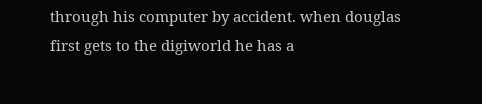through his computer by accident. when douglas first gets to the digiworld he has a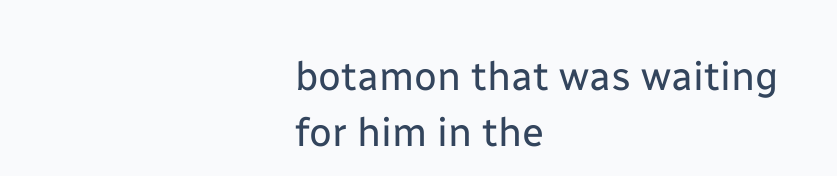botamon that was waiting for him in the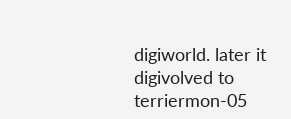digiworld. later it digivolved to terriermon-05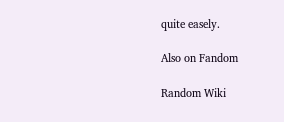quite easely.

Also on Fandom

Random Wiki